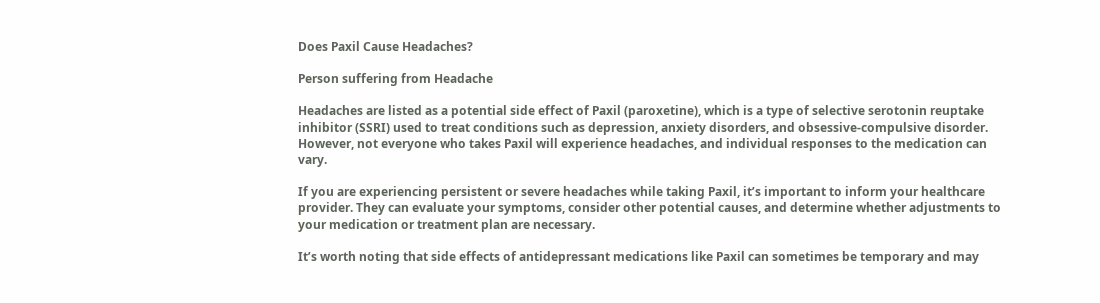Does Paxil Cause Headaches?

Person suffering from Headache

Headaches are listed as a potential side effect of Paxil (paroxetine), which is a type of selective serotonin reuptake inhibitor (SSRI) used to treat conditions such as depression, anxiety disorders, and obsessive-compulsive disorder. However, not everyone who takes Paxil will experience headaches, and individual responses to the medication can vary.

If you are experiencing persistent or severe headaches while taking Paxil, it’s important to inform your healthcare provider. They can evaluate your symptoms, consider other potential causes, and determine whether adjustments to your medication or treatment plan are necessary.

It’s worth noting that side effects of antidepressant medications like Paxil can sometimes be temporary and may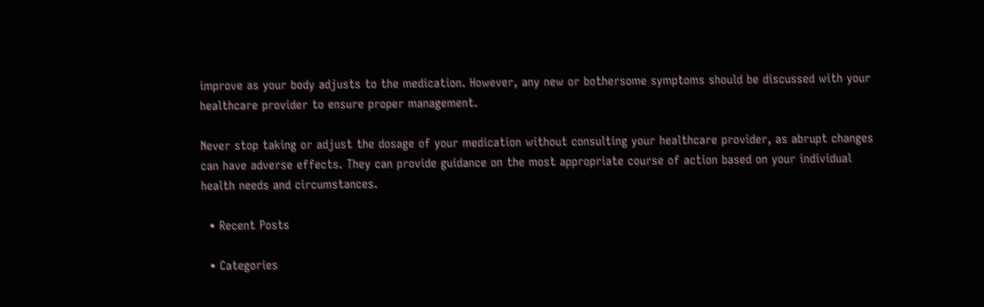improve as your body adjusts to the medication. However, any new or bothersome symptoms should be discussed with your healthcare provider to ensure proper management.

Never stop taking or adjust the dosage of your medication without consulting your healthcare provider, as abrupt changes can have adverse effects. They can provide guidance on the most appropriate course of action based on your individual health needs and circumstances.

  • Recent Posts

  • Categories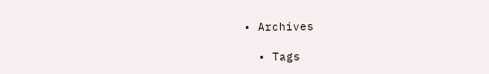• Archives

  • Tags